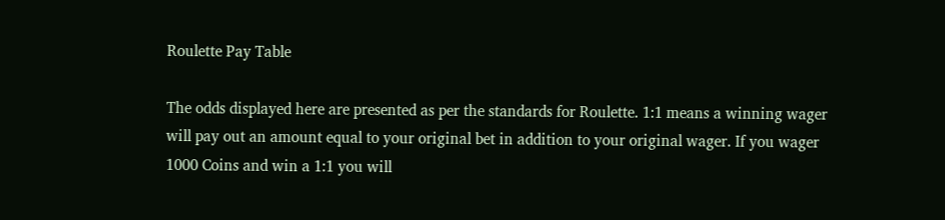Roulette Pay Table

The odds displayed here are presented as per the standards for Roulette. 1:1 means a winning wager will pay out an amount equal to your original bet in addition to your original wager. If you wager 1000 Coins and win a 1:1 you will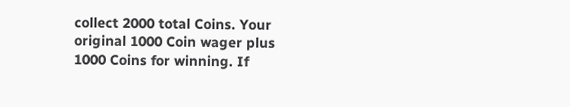collect 2000 total Coins. Your original 1000 Coin wager plus 1000 Coins for winning. If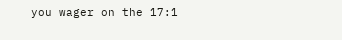you wager on the 17:1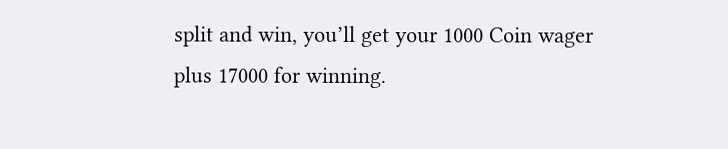split and win, you’ll get your 1000 Coin wager plus 17000 for winning.